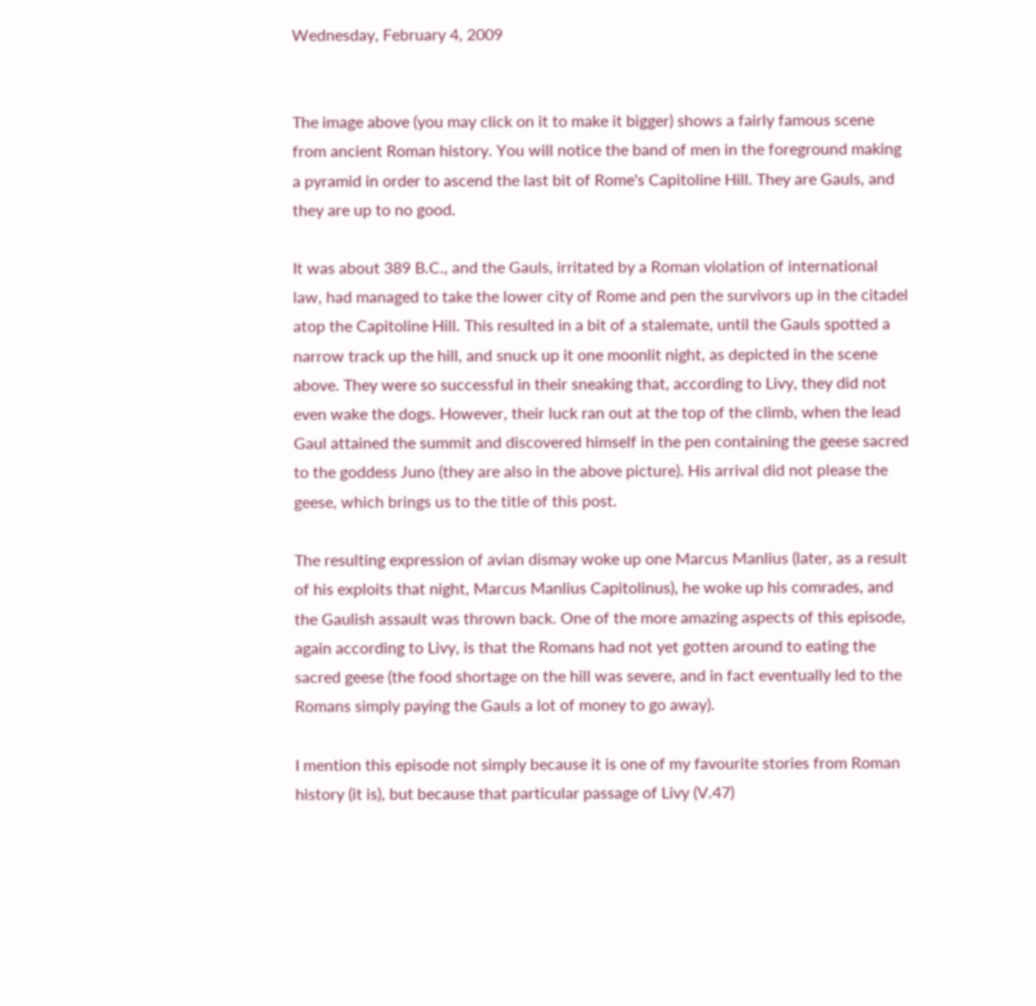Wednesday, February 4, 2009


The image above (you may click on it to make it bigger) shows a fairly famous scene from ancient Roman history. You will notice the band of men in the foreground making a pyramid in order to ascend the last bit of Rome's Capitoline Hill. They are Gauls, and they are up to no good.

It was about 389 B.C., and the Gauls, irritated by a Roman violation of international law, had managed to take the lower city of Rome and pen the survivors up in the citadel atop the Capitoline Hill. This resulted in a bit of a stalemate, until the Gauls spotted a narrow track up the hill, and snuck up it one moonlit night, as depicted in the scene above. They were so successful in their sneaking that, according to Livy, they did not even wake the dogs. However, their luck ran out at the top of the climb, when the lead Gaul attained the summit and discovered himself in the pen containing the geese sacred to the goddess Juno (they are also in the above picture). His arrival did not please the geese, which brings us to the title of this post.

The resulting expression of avian dismay woke up one Marcus Manlius (later, as a result of his exploits that night, Marcus Manlius Capitolinus), he woke up his comrades, and the Gaulish assault was thrown back. One of the more amazing aspects of this episode, again according to Livy, is that the Romans had not yet gotten around to eating the sacred geese (the food shortage on the hill was severe, and in fact eventually led to the Romans simply paying the Gauls a lot of money to go away).

I mention this episode not simply because it is one of my favourite stories from Roman history (it is), but because that particular passage of Livy (V.47)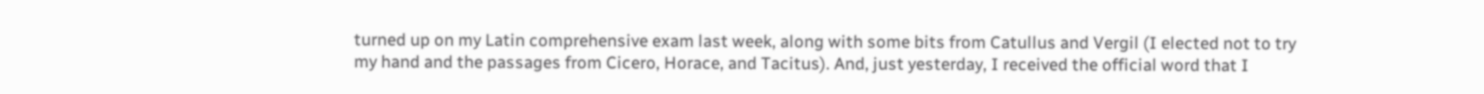turned up on my Latin comprehensive exam last week, along with some bits from Catullus and Vergil (I elected not to try my hand and the passages from Cicero, Horace, and Tacitus). And, just yesterday, I received the official word that I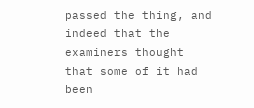passed the thing, and indeed that the examiners thought that some of it had been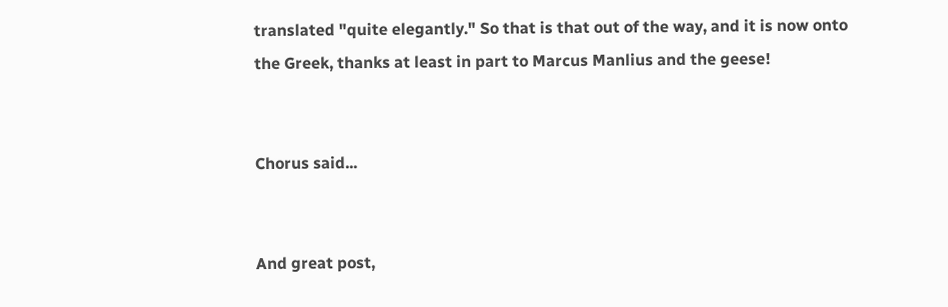translated "quite elegantly." So that is that out of the way, and it is now onto the Greek, thanks at least in part to Marcus Manlius and the geese!


Chorus said...


And great post,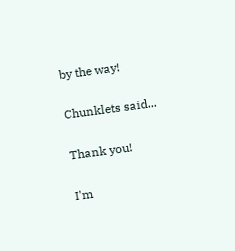by the way!

Chunklets said...

Thank you!

I'm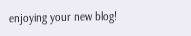enjoying your new blog!